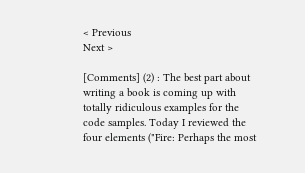< Previous
Next >

[Comments] (2) : The best part about writing a book is coming up with totally ridiculous examples for the code samples. Today I reviewed the four elements ("Fire: Perhaps the most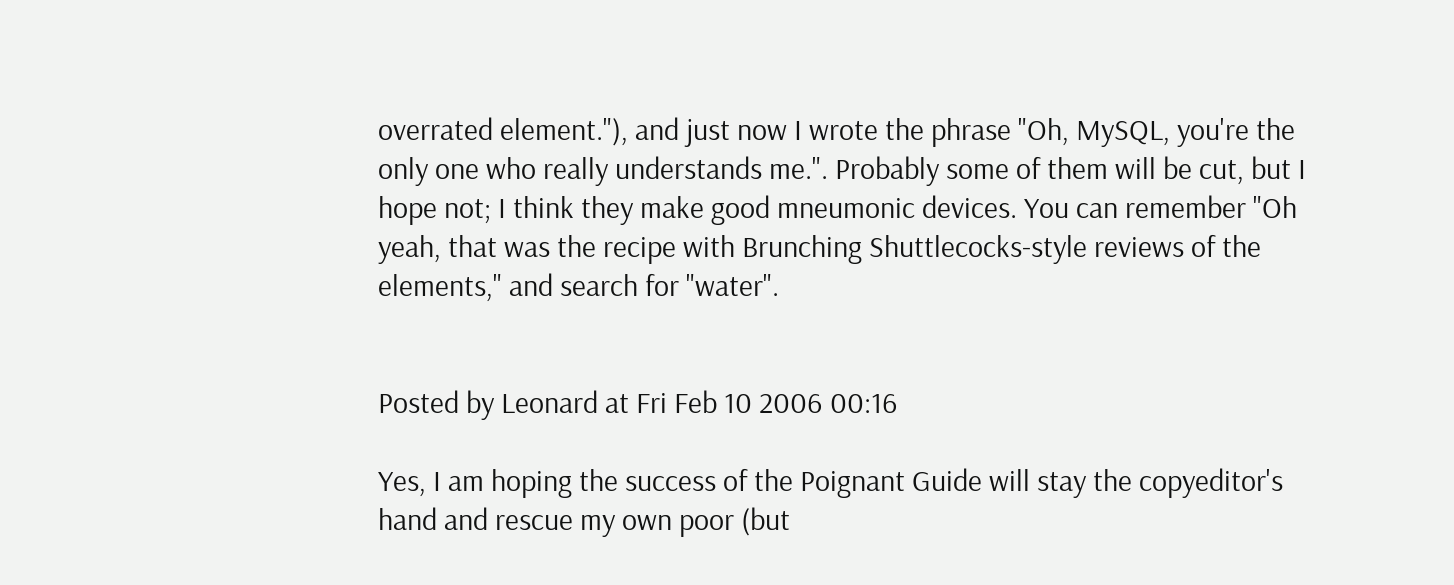overrated element."), and just now I wrote the phrase "Oh, MySQL, you're the only one who really understands me.". Probably some of them will be cut, but I hope not; I think they make good mneumonic devices. You can remember "Oh yeah, that was the recipe with Brunching Shuttlecocks-style reviews of the elements," and search for "water".


Posted by Leonard at Fri Feb 10 2006 00:16

Yes, I am hoping the success of the Poignant Guide will stay the copyeditor's hand and rescue my own poor (but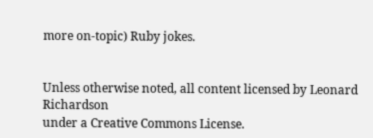more on-topic) Ruby jokes.


Unless otherwise noted, all content licensed by Leonard Richardson
under a Creative Commons License.